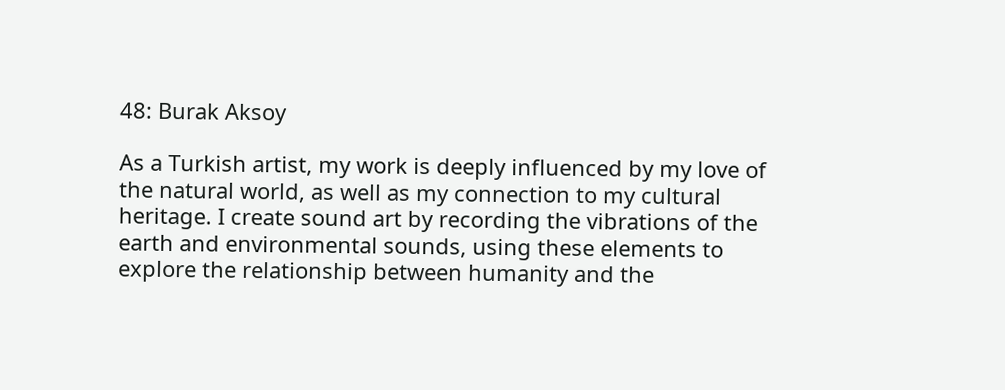48: Burak Aksoy

As a Turkish artist, my work is deeply influenced by my love of the natural world, as well as my connection to my cultural heritage. I create sound art by recording the vibrations of the earth and environmental sounds, using these elements to explore the relationship between humanity and the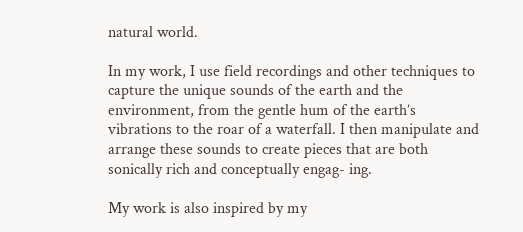natural world.

In my work, I use field recordings and other techniques to capture the unique sounds of the earth and the environment, from the gentle hum of the earth’s vibrations to the roar of a waterfall. I then manipulate and arrange these sounds to create pieces that are both sonically rich and conceptually engag- ing.

My work is also inspired by my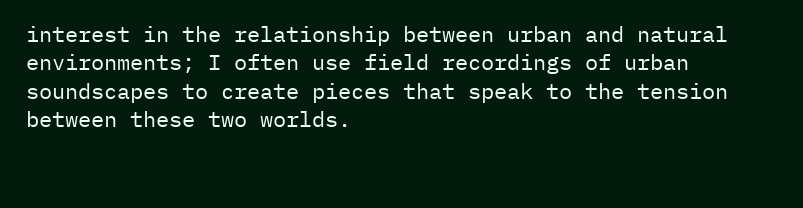interest in the relationship between urban and natural environments; I often use field recordings of urban soundscapes to create pieces that speak to the tension between these two worlds.